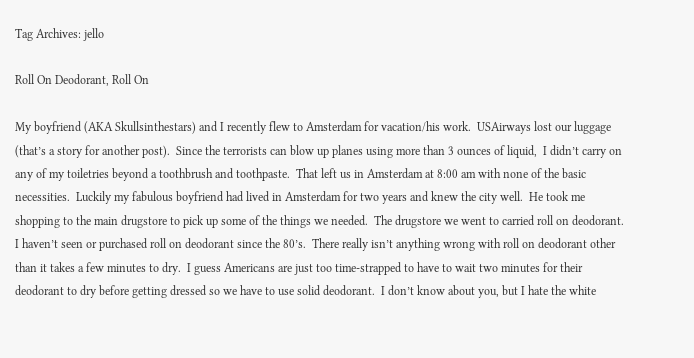Tag Archives: jello

Roll On Deodorant, Roll On

My boyfriend (AKA Skullsinthestars) and I recently flew to Amsterdam for vacation/his work.  USAirways lost our luggage (that’s a story for another post).  Since the terrorists can blow up planes using more than 3 ounces of liquid,  I didn’t carry on any of my toiletries beyond a toothbrush and toothpaste.  That left us in Amsterdam at 8:00 am with none of the basic necessities.  Luckily my fabulous boyfriend had lived in Amsterdam for two years and knew the city well.  He took me shopping to the main drugstore to pick up some of the things we needed.  The drugstore we went to carried roll on deodorant.  I haven’t seen or purchased roll on deodorant since the 80’s.  There really isn’t anything wrong with roll on deodorant other than it takes a few minutes to dry.  I guess Americans are just too time-strapped to have to wait two minutes for their deodorant to dry before getting dressed so we have to use solid deodorant.  I don’t know about you, but I hate the white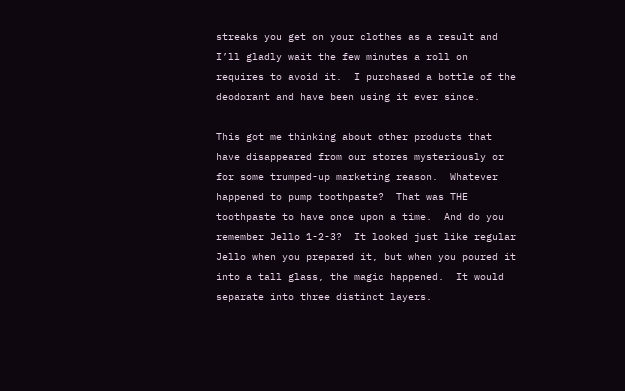streaks you get on your clothes as a result and I’ll gladly wait the few minutes a roll on requires to avoid it.  I purchased a bottle of the deodorant and have been using it ever since.

This got me thinking about other products that have disappeared from our stores mysteriously or for some trumped-up marketing reason.  Whatever happened to pump toothpaste?  That was THE toothpaste to have once upon a time.  And do you remember Jello 1-2-3?  It looked just like regular Jello when you prepared it, but when you poured it into a tall glass, the magic happened.  It would separate into three distinct layers.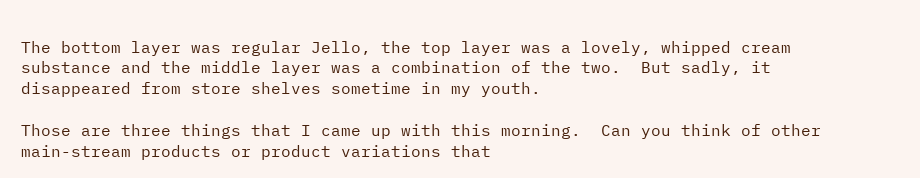The bottom layer was regular Jello, the top layer was a lovely, whipped cream substance and the middle layer was a combination of the two.  But sadly, it disappeared from store shelves sometime in my youth.

Those are three things that I came up with this morning.  Can you think of other main-stream products or product variations that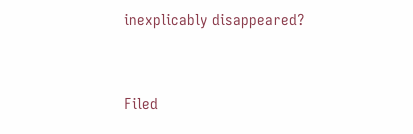inexplicably disappeared?



Filed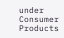under Consumer Products